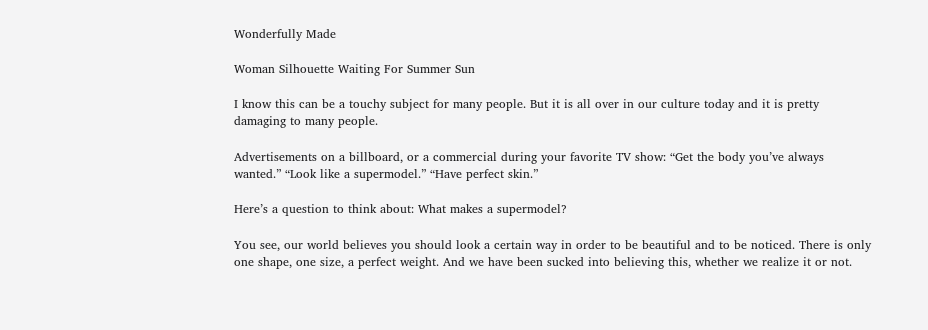Wonderfully Made

Woman Silhouette Waiting For Summer Sun

I know this can be a touchy subject for many people. But it is all over in our culture today and it is pretty damaging to many people.

Advertisements on a billboard, or a commercial during your favorite TV show: “Get the body you’ve always wanted.” “Look like a supermodel.” “Have perfect skin.”

Here’s a question to think about: What makes a supermodel?

You see, our world believes you should look a certain way in order to be beautiful and to be noticed. There is only one shape, one size, a perfect weight. And we have been sucked into believing this, whether we realize it or not.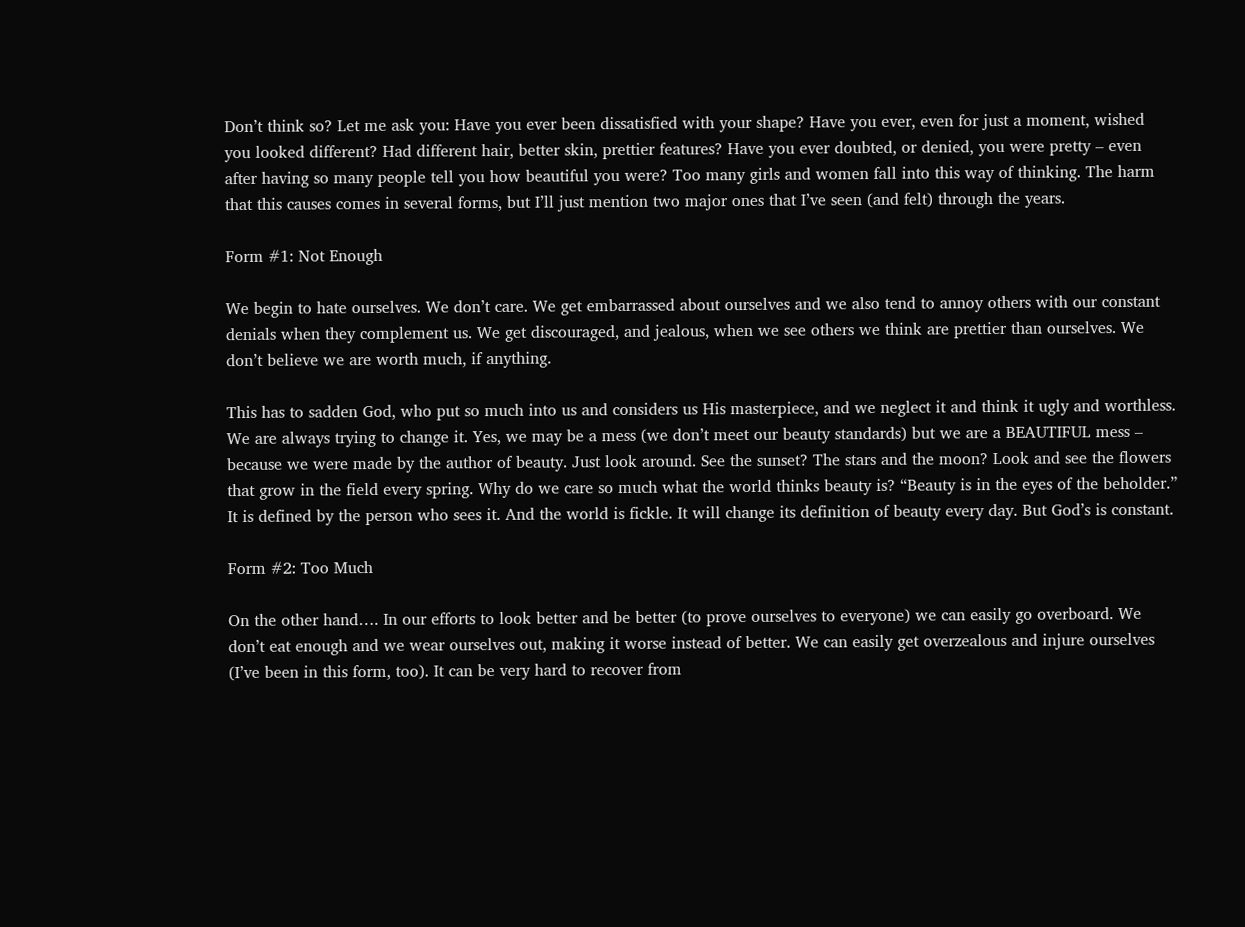Don’t think so? Let me ask you: Have you ever been dissatisfied with your shape? Have you ever, even for just a moment, wished you looked different? Had different hair, better skin, prettier features? Have you ever doubted, or denied, you were pretty – even after having so many people tell you how beautiful you were? Too many girls and women fall into this way of thinking. The harm that this causes comes in several forms, but I’ll just mention two major ones that I’ve seen (and felt) through the years.

Form #1: Not Enough

We begin to hate ourselves. We don’t care. We get embarrassed about ourselves and we also tend to annoy others with our constant denials when they complement us. We get discouraged, and jealous, when we see others we think are prettier than ourselves. We don’t believe we are worth much, if anything.

This has to sadden God, who put so much into us and considers us His masterpiece, and we neglect it and think it ugly and worthless. We are always trying to change it. Yes, we may be a mess (we don’t meet our beauty standards) but we are a BEAUTIFUL mess – because we were made by the author of beauty. Just look around. See the sunset? The stars and the moon? Look and see the flowers that grow in the field every spring. Why do we care so much what the world thinks beauty is? “Beauty is in the eyes of the beholder.” It is defined by the person who sees it. And the world is fickle. It will change its definition of beauty every day. But God’s is constant.

Form #2: Too Much

On the other hand…. In our efforts to look better and be better (to prove ourselves to everyone) we can easily go overboard. We don’t eat enough and we wear ourselves out, making it worse instead of better. We can easily get overzealous and injure ourselves (I’ve been in this form, too). It can be very hard to recover from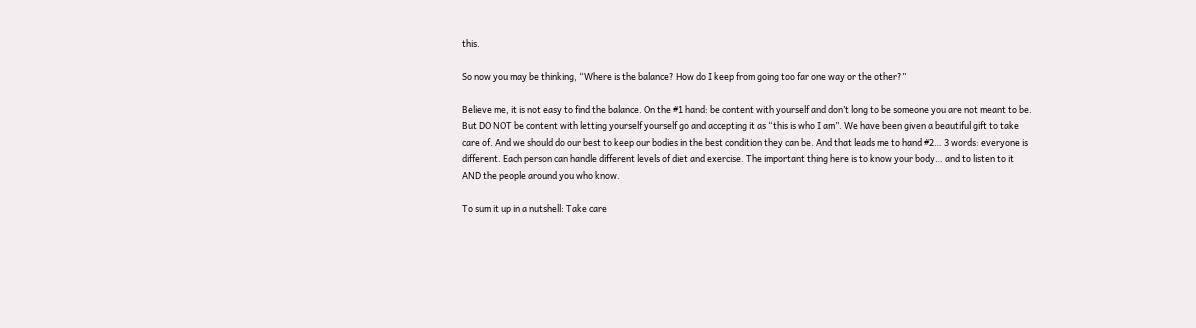this.

So now you may be thinking, “Where is the balance? How do I keep from going too far one way or the other?”

Believe me, it is not easy to find the balance. On the #1 hand: be content with yourself and don’t long to be someone you are not meant to be. But DO NOT be content with letting yourself yourself go and accepting it as “this is who I am”. We have been given a beautiful gift to take care of. And we should do our best to keep our bodies in the best condition they can be. And that leads me to hand #2… 3 words: everyone is different. Each person can handle different levels of diet and exercise. The important thing here is to know your body… and to listen to it AND the people around you who know.

To sum it up in a nutshell: Take care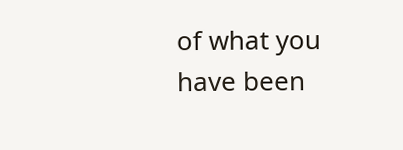of what you have been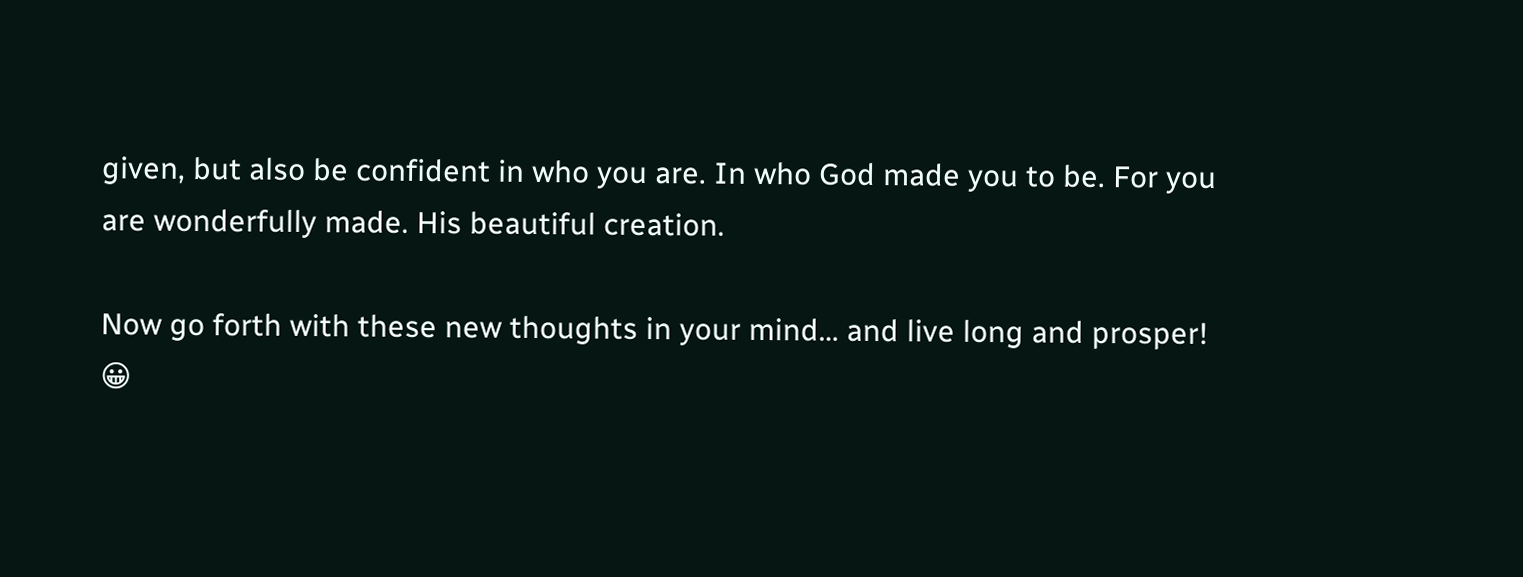given, but also be confident in who you are. In who God made you to be. For you are wonderfully made. His beautiful creation.

Now go forth with these new thoughts in your mind… and live long and prosper! 😀